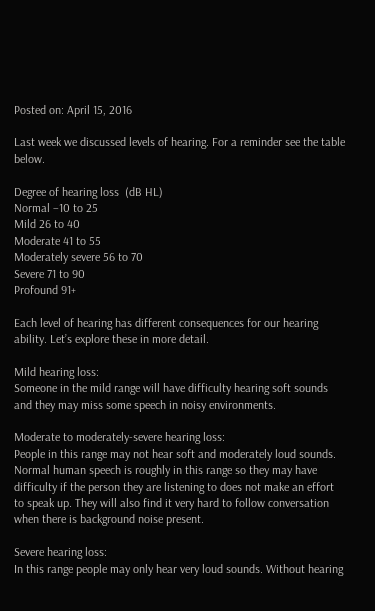Posted on: April 15, 2016

Last week we discussed levels of hearing. For a reminder see the table below.

Degree of hearing loss  (dB HL)
Normal –10 to 25
Mild 26 to 40
Moderate 41 to 55
Moderately severe 56 to 70
Severe 71 to 90
Profound 91+

Each level of hearing has different consequences for our hearing ability. Let’s explore these in more detail.

Mild hearing loss:
Someone in the mild range will have difficulty hearing soft sounds and they may miss some speech in noisy environments.

Moderate to moderately-severe hearing loss:
People in this range may not hear soft and moderately loud sounds. Normal human speech is roughly in this range so they may have difficulty if the person they are listening to does not make an effort to speak up. They will also find it very hard to follow conversation when there is background noise present.

Severe hearing loss:
In this range people may only hear very loud sounds. Without hearing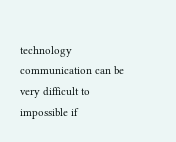technology communication can be very difficult to impossible if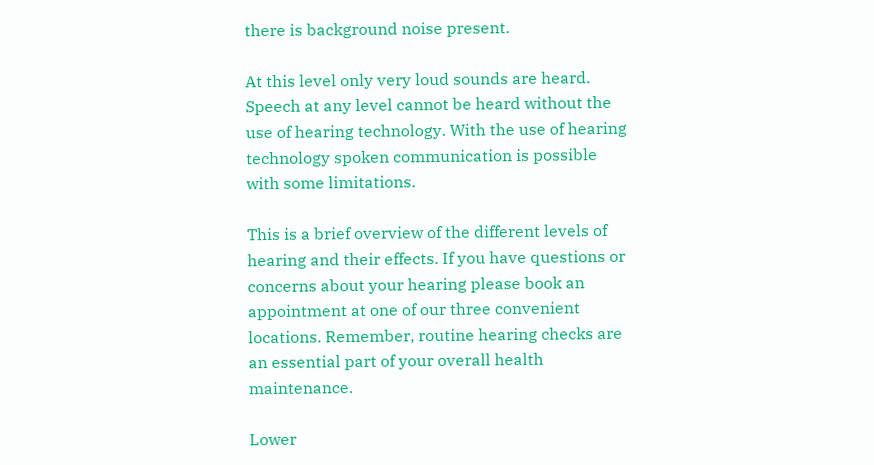there is background noise present.

At this level only very loud sounds are heard. Speech at any level cannot be heard without the use of hearing technology. With the use of hearing technology spoken communication is possible with some limitations.

This is a brief overview of the different levels of hearing and their effects. If you have questions or concerns about your hearing please book an appointment at one of our three convenient locations. Remember, routine hearing checks are an essential part of your overall health maintenance.

Lower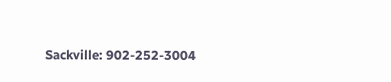Sackville: 902-252-3004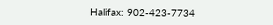Halifax: 902-423-7734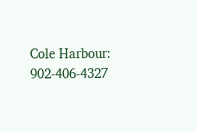Cole Harbour: 902-406-4327